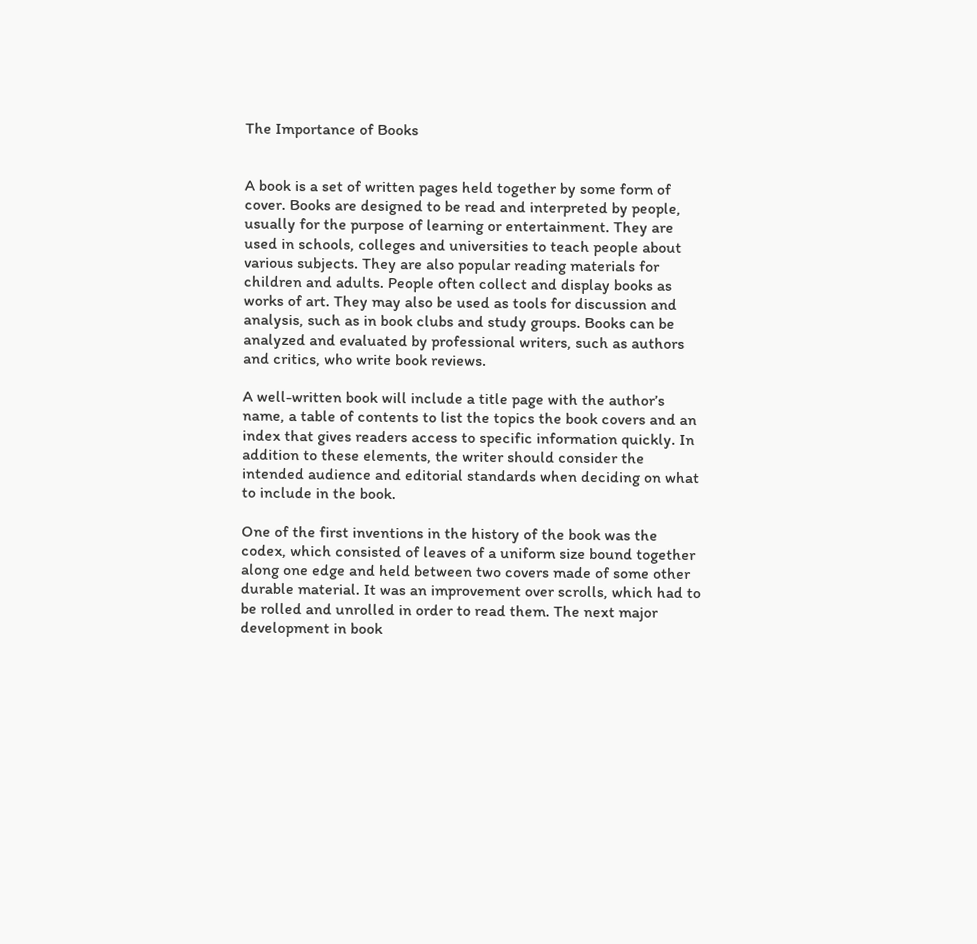The Importance of Books


A book is a set of written pages held together by some form of cover. Books are designed to be read and interpreted by people, usually for the purpose of learning or entertainment. They are used in schools, colleges and universities to teach people about various subjects. They are also popular reading materials for children and adults. People often collect and display books as works of art. They may also be used as tools for discussion and analysis, such as in book clubs and study groups. Books can be analyzed and evaluated by professional writers, such as authors and critics, who write book reviews.

A well-written book will include a title page with the author’s name, a table of contents to list the topics the book covers and an index that gives readers access to specific information quickly. In addition to these elements, the writer should consider the intended audience and editorial standards when deciding on what to include in the book.

One of the first inventions in the history of the book was the codex, which consisted of leaves of a uniform size bound together along one edge and held between two covers made of some other durable material. It was an improvement over scrolls, which had to be rolled and unrolled in order to read them. The next major development in book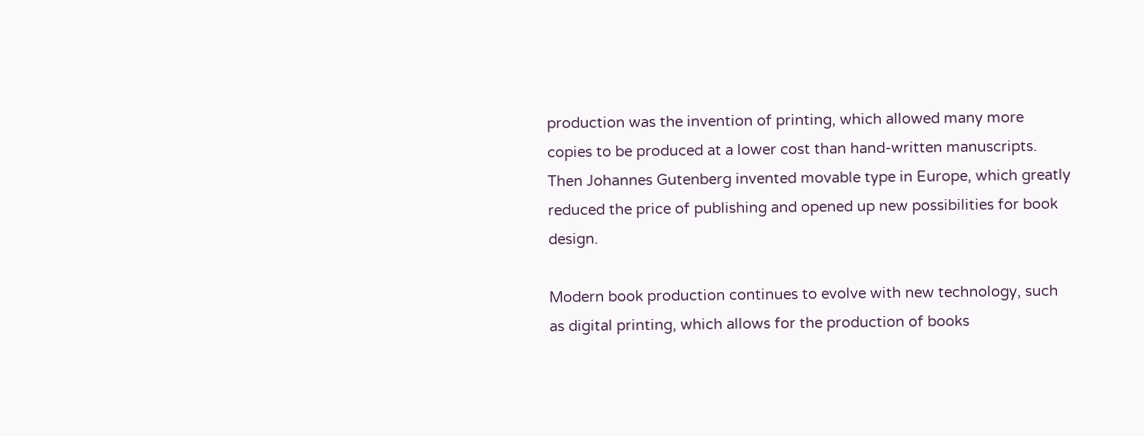production was the invention of printing, which allowed many more copies to be produced at a lower cost than hand-written manuscripts. Then Johannes Gutenberg invented movable type in Europe, which greatly reduced the price of publishing and opened up new possibilities for book design.

Modern book production continues to evolve with new technology, such as digital printing, which allows for the production of books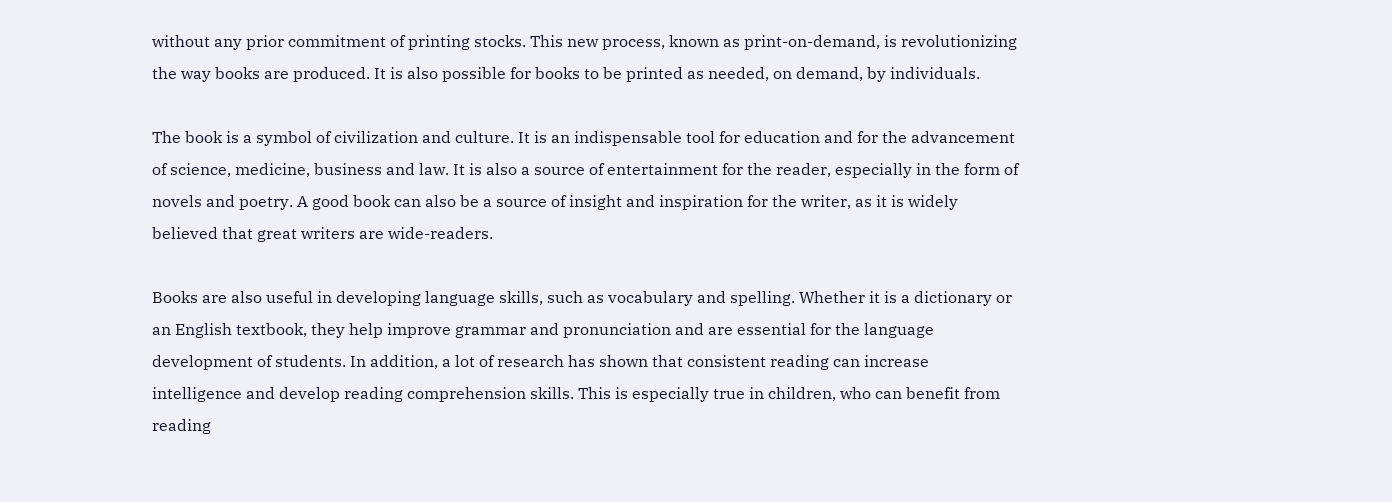without any prior commitment of printing stocks. This new process, known as print-on-demand, is revolutionizing the way books are produced. It is also possible for books to be printed as needed, on demand, by individuals.

The book is a symbol of civilization and culture. It is an indispensable tool for education and for the advancement of science, medicine, business and law. It is also a source of entertainment for the reader, especially in the form of novels and poetry. A good book can also be a source of insight and inspiration for the writer, as it is widely believed that great writers are wide-readers.

Books are also useful in developing language skills, such as vocabulary and spelling. Whether it is a dictionary or an English textbook, they help improve grammar and pronunciation and are essential for the language development of students. In addition, a lot of research has shown that consistent reading can increase intelligence and develop reading comprehension skills. This is especially true in children, who can benefit from reading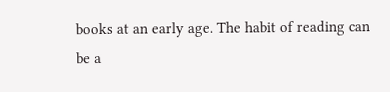books at an early age. The habit of reading can be a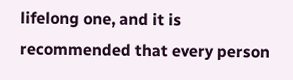lifelong one, and it is recommended that every person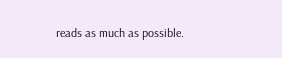reads as much as possible.